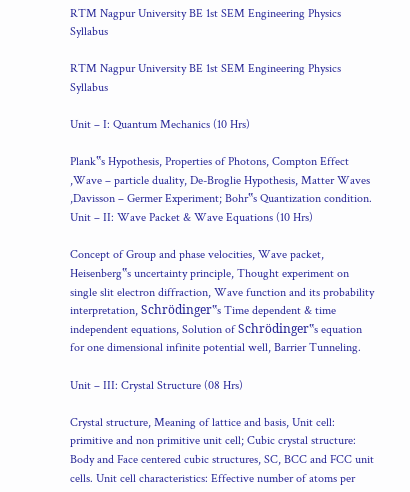RTM Nagpur University BE 1st SEM Engineering Physics Syllabus

RTM Nagpur University BE 1st SEM Engineering Physics Syllabus

Unit – I: Quantum Mechanics (10 Hrs)

Plank‟s Hypothesis, Properties of Photons, Compton Effect ,Wave – particle duality, De-Broglie Hypothesis, Matter Waves ,Davisson – Germer Experiment; Bohr‟s Quantization condition.
Unit – II: Wave Packet & Wave Equations (10 Hrs)

Concept of Group and phase velocities, Wave packet, Heisenberg‟s uncertainty principle, Thought experiment on single slit electron diffraction, Wave function and its probability interpretation, Schrödinger‟s Time dependent & time independent equations, Solution of Schrödinger‟s equation for one dimensional infinite potential well, Barrier Tunneling.

Unit – III: Crystal Structure (08 Hrs)

Crystal structure, Meaning of lattice and basis, Unit cell: primitive and non primitive unit cell; Cubic crystal structure: Body and Face centered cubic structures, SC, BCC and FCC unit cells. Unit cell characteristics: Effective number of atoms per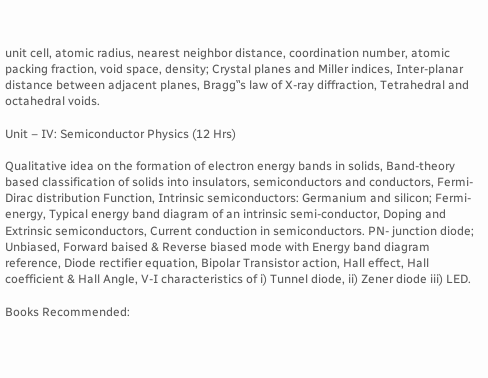unit cell, atomic radius, nearest neighbor distance, coordination number, atomic packing fraction, void space, density; Crystal planes and Miller indices, Inter-planar distance between adjacent planes, Bragg‟s law of X-ray diffraction, Tetrahedral and octahedral voids.

Unit – IV: Semiconductor Physics (12 Hrs)

Qualitative idea on the formation of electron energy bands in solids, Band-theory based classification of solids into insulators, semiconductors and conductors, Fermi-Dirac distribution Function, Intrinsic semiconductors: Germanium and silicon; Fermi- energy, Typical energy band diagram of an intrinsic semi-conductor, Doping and Extrinsic semiconductors, Current conduction in semiconductors. PN- junction diode; Unbiased, Forward baised & Reverse biased mode with Energy band diagram reference, Diode rectifier equation, Bipolar Transistor action, Hall effect, Hall coefficient & Hall Angle, V-I characteristics of i) Tunnel diode, ii) Zener diode iii) LED.

Books Recommended: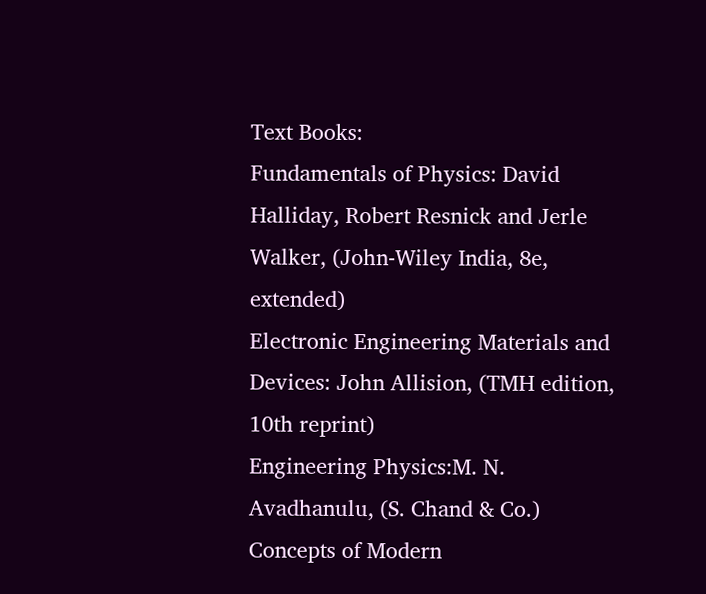Text Books:
Fundamentals of Physics: David Halliday, Robert Resnick and Jerle Walker, (John-Wiley India, 8e, extended)
Electronic Engineering Materials and Devices: John Allision, (TMH edition, 10th reprint)
Engineering Physics:M. N. Avadhanulu, (S. Chand & Co.)
Concepts of Modern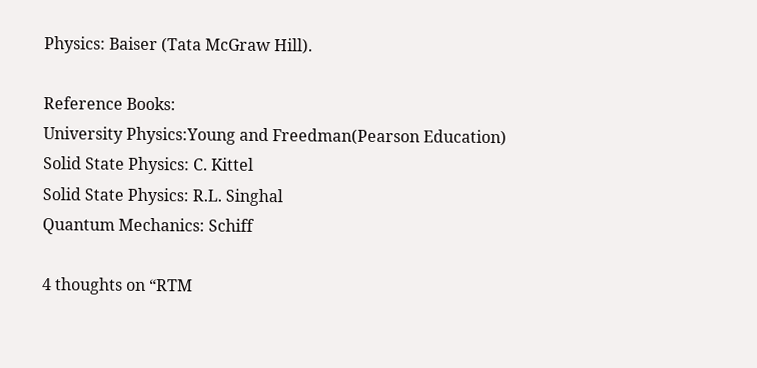Physics: Baiser (Tata McGraw Hill).

Reference Books:
University Physics:Young and Freedman(Pearson Education)
Solid State Physics: C. Kittel
Solid State Physics: R.L. Singhal
Quantum Mechanics: Schiff

4 thoughts on “RTM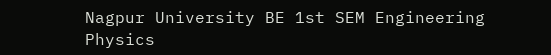Nagpur University BE 1st SEM Engineering Physics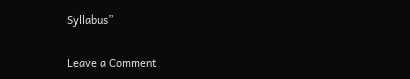Syllabus”

Leave a Comment